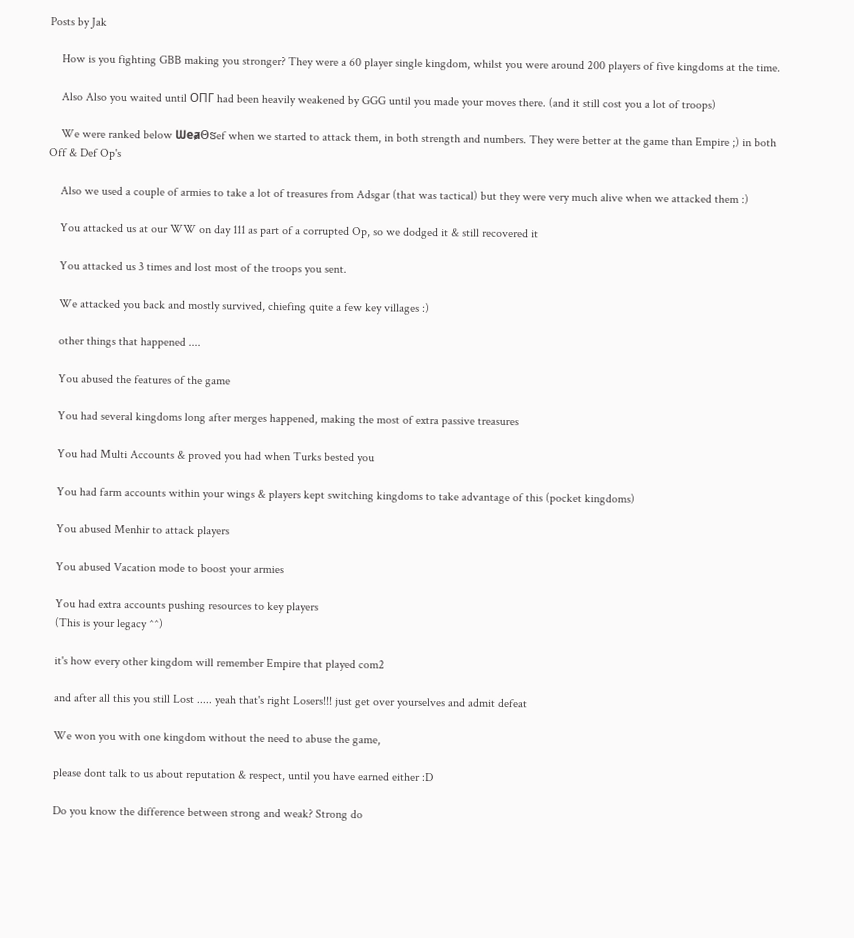Posts by Jak

    How is you fighting GBB making you stronger? They were a 60 player single kingdom, whilst you were around 200 players of five kingdoms at the time.

    Also Also you waited until ОПГ had been heavily weakened by GGG until you made your moves there. (and it still cost you a lot of troops)

    We were ranked below ᗯeⱥΘຮef when we started to attack them, in both strength and numbers. They were better at the game than Empire ;) in both Off & Def Op's

    Also we used a couple of armies to take a lot of treasures from Adsgar (that was tactical) but they were very much alive when we attacked them :)

    You attacked us at our WW on day 111 as part of a corrupted Op, so we dodged it & still recovered it

    You attacked us 3 times and lost most of the troops you sent.

    We attacked you back and mostly survived, chiefing quite a few key villages :)

    other things that happened ....

    You abused the features of the game

    You had several kingdoms long after merges happened, making the most of extra passive treasures

    You had Multi Accounts & proved you had when Turks bested you

    You had farm accounts within your wings & players kept switching kingdoms to take advantage of this (pocket kingdoms)

    You abused Menhir to attack players

    You abused Vacation mode to boost your armies

    You had extra accounts pushing resources to key players
    (This is your legacy ^^)

    it's how every other kingdom will remember Empire that played com2

    and after all this you still Lost ..... yeah that's right Losers!!! just get over yourselves and admit defeat

    We won you with one kingdom without the need to abuse the game,

    please dont talk to us about reputation & respect, until you have earned either :D

    Do you know the difference between strong and weak? Strong do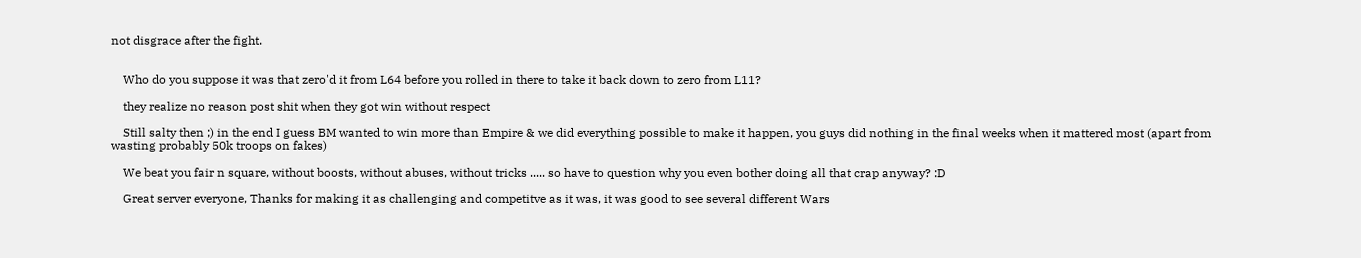not disgrace after the fight.


    Who do you suppose it was that zero'd it from L64 before you rolled in there to take it back down to zero from L11?

    they realize no reason post shit when they got win without respect

    Still salty then ;) in the end I guess BM wanted to win more than Empire & we did everything possible to make it happen, you guys did nothing in the final weeks when it mattered most (apart from wasting probably 50k troops on fakes)

    We beat you fair n square, without boosts, without abuses, without tricks ..... so have to question why you even bother doing all that crap anyway? :D

    Great server everyone, Thanks for making it as challenging and competitve as it was, it was good to see several different Wars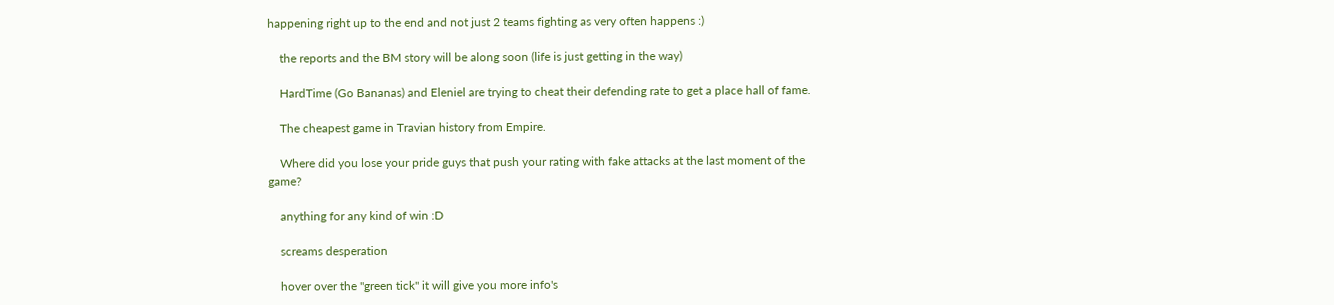happening right up to the end and not just 2 teams fighting as very often happens :)

    the reports and the BM story will be along soon (life is just getting in the way)

    HardTime (Go Bananas) and Eleniel are trying to cheat their defending rate to get a place hall of fame.

    The cheapest game in Travian history from Empire.

    Where did you lose your pride guys that push your rating with fake attacks at the last moment of the game?

    anything for any kind of win :D

    screams desperation

    hover over the "green tick" it will give you more info's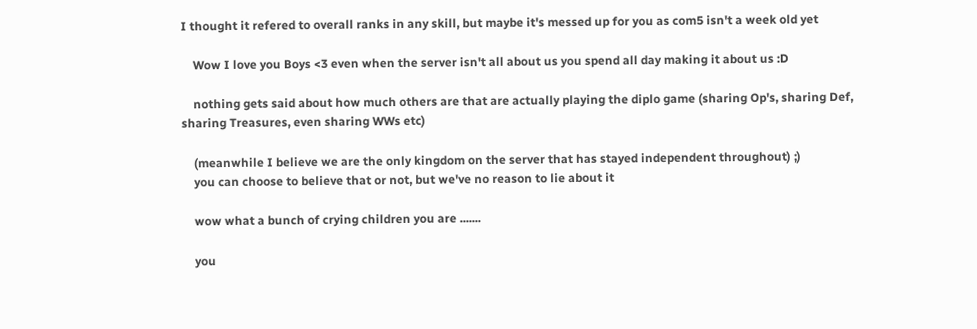I thought it refered to overall ranks in any skill, but maybe it's messed up for you as com5 isn't a week old yet

    Wow I love you Boys <3 even when the server isn't all about us you spend all day making it about us :D

    nothing gets said about how much others are that are actually playing the diplo game (sharing Op's, sharing Def, sharing Treasures, even sharing WWs etc)

    (meanwhile I believe we are the only kingdom on the server that has stayed independent throughout) ;)
    you can choose to believe that or not, but we've no reason to lie about it

    wow what a bunch of crying children you are .......

    you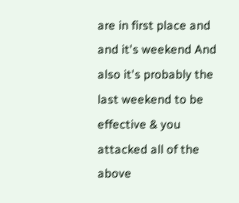are in first place and and it's weekend And also it's probably the last weekend to be effective & you attacked all of the above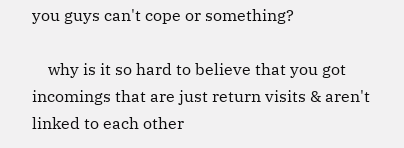you guys can't cope or something?

    why is it so hard to believe that you got incomings that are just return visits & aren't linked to each other